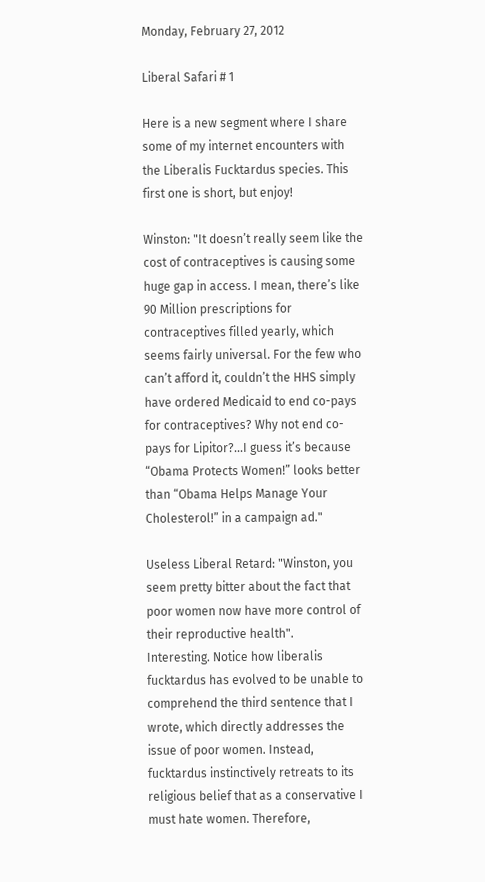Monday, February 27, 2012

Liberal Safari # 1

Here is a new segment where I share some of my internet encounters with the Liberalis Fucktardus species. This first one is short, but enjoy!

Winston: "It doesn’t really seem like the cost of contraceptives is causing some huge gap in access. I mean, there’s like 90 Million prescriptions for contraceptives filled yearly, which seems fairly universal. For the few who can’t afford it, couldn’t the HHS simply have ordered Medicaid to end co-pays for contraceptives? Why not end co-pays for Lipitor?...I guess it’s because “Obama Protects Women!” looks better than “Obama Helps Manage Your Cholesterol!” in a campaign ad."

Useless Liberal Retard: "Winston, you seem pretty bitter about the fact that poor women now have more control of their reproductive health".
Interesting. Notice how liberalis fucktardus has evolved to be unable to comprehend the third sentence that I wrote, which directly addresses the issue of poor women. Instead, fucktardus instinctively retreats to its religious belief that as a conservative I must hate women. Therefore,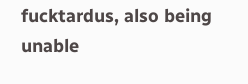fucktardus, also being unable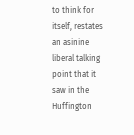to think for itself, restates an asinine liberal talking point that it saw in the Huffington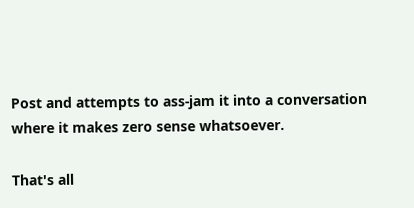Post and attempts to ass-jam it into a conversation where it makes zero sense whatsoever.

That's all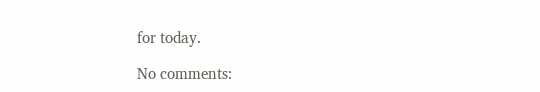for today.

No comments: